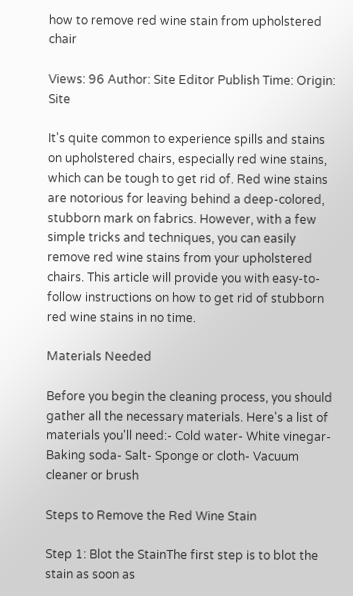how to remove red wine stain from upholstered chair

Views: 96 Author: Site Editor Publish Time: Origin: Site

It's quite common to experience spills and stains on upholstered chairs, especially red wine stains, which can be tough to get rid of. Red wine stains are notorious for leaving behind a deep-colored, stubborn mark on fabrics. However, with a few simple tricks and techniques, you can easily remove red wine stains from your upholstered chairs. This article will provide you with easy-to-follow instructions on how to get rid of stubborn red wine stains in no time.

Materials Needed

Before you begin the cleaning process, you should gather all the necessary materials. Here's a list of materials you'll need:- Cold water- White vinegar- Baking soda- Salt- Sponge or cloth- Vacuum cleaner or brush

Steps to Remove the Red Wine Stain

Step 1: Blot the StainThe first step is to blot the stain as soon as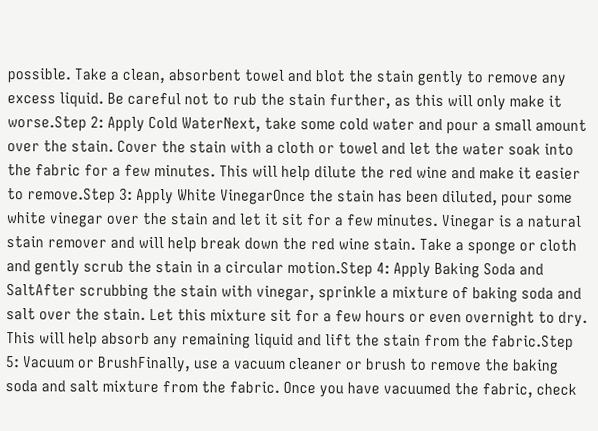possible. Take a clean, absorbent towel and blot the stain gently to remove any excess liquid. Be careful not to rub the stain further, as this will only make it worse.Step 2: Apply Cold WaterNext, take some cold water and pour a small amount over the stain. Cover the stain with a cloth or towel and let the water soak into the fabric for a few minutes. This will help dilute the red wine and make it easier to remove.Step 3: Apply White VinegarOnce the stain has been diluted, pour some white vinegar over the stain and let it sit for a few minutes. Vinegar is a natural stain remover and will help break down the red wine stain. Take a sponge or cloth and gently scrub the stain in a circular motion.Step 4: Apply Baking Soda and SaltAfter scrubbing the stain with vinegar, sprinkle a mixture of baking soda and salt over the stain. Let this mixture sit for a few hours or even overnight to dry. This will help absorb any remaining liquid and lift the stain from the fabric.Step 5: Vacuum or BrushFinally, use a vacuum cleaner or brush to remove the baking soda and salt mixture from the fabric. Once you have vacuumed the fabric, check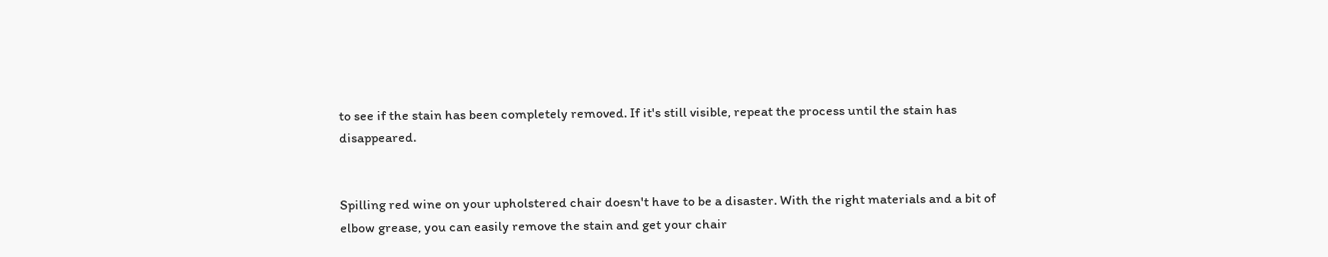to see if the stain has been completely removed. If it's still visible, repeat the process until the stain has disappeared.


Spilling red wine on your upholstered chair doesn't have to be a disaster. With the right materials and a bit of elbow grease, you can easily remove the stain and get your chair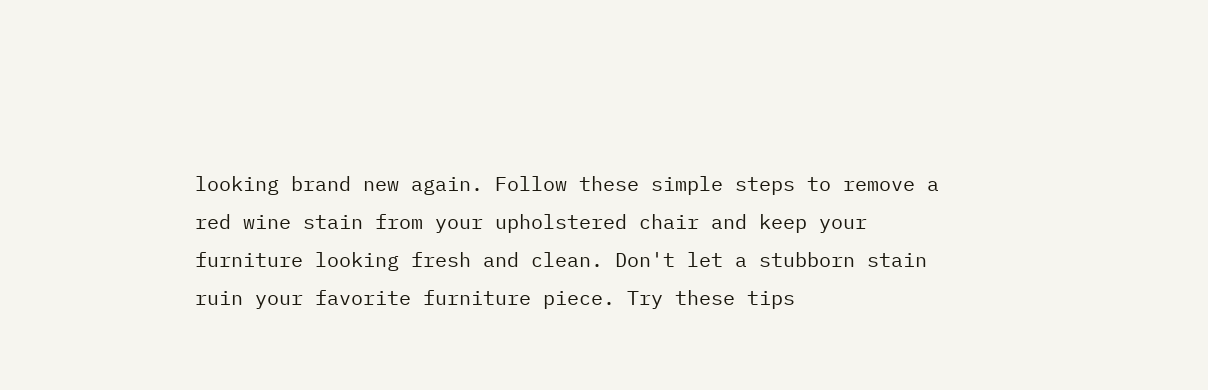looking brand new again. Follow these simple steps to remove a red wine stain from your upholstered chair and keep your furniture looking fresh and clean. Don't let a stubborn stain ruin your favorite furniture piece. Try these tips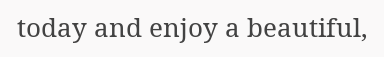today and enjoy a beautiful,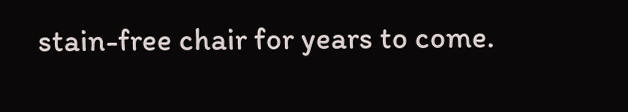stain-free chair for years to come.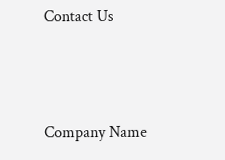Contact Us



Company Name